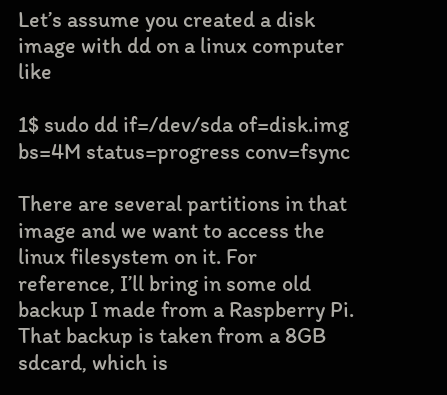Let’s assume you created a disk image with dd on a linux computer like

1$ sudo dd if=/dev/sda of=disk.img bs=4M status=progress conv=fsync

There are several partitions in that image and we want to access the linux filesystem on it. For reference, I’ll bring in some old backup I made from a Raspberry Pi. That backup is taken from a 8GB sdcard, which is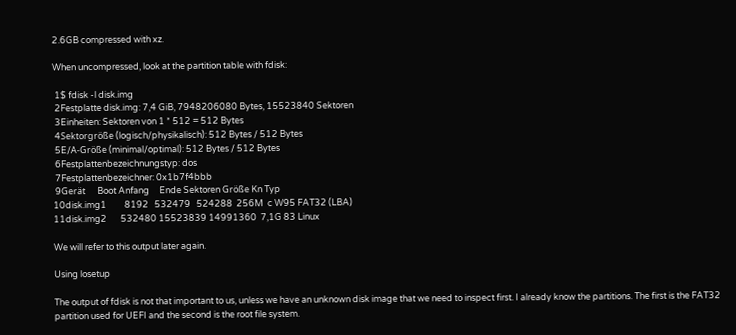2.6GB compressed with xz.

When uncompressed, look at the partition table with fdisk:

 1$ fdisk -l disk.img
 2Festplatte disk.img: 7,4 GiB, 7948206080 Bytes, 15523840 Sektoren
 3Einheiten: Sektoren von 1 * 512 = 512 Bytes
 4Sektorgröße (logisch/physikalisch): 512 Bytes / 512 Bytes
 5E/A-Größe (minimal/optimal): 512 Bytes / 512 Bytes
 6Festplattenbezeichnungstyp: dos
 7Festplattenbezeichner: 0x1b7f4bbb
 9Gerät      Boot Anfang     Ende Sektoren Größe Kn Typ
10disk.img1         8192   532479   524288  256M  c W95 FAT32 (LBA)
11disk.img2       532480 15523839 14991360  7,1G 83 Linux

We will refer to this output later again.

Using losetup

The output of fdisk is not that important to us, unless we have an unknown disk image that we need to inspect first. I already know the partitions. The first is the FAT32 partition used for UEFI and the second is the root file system.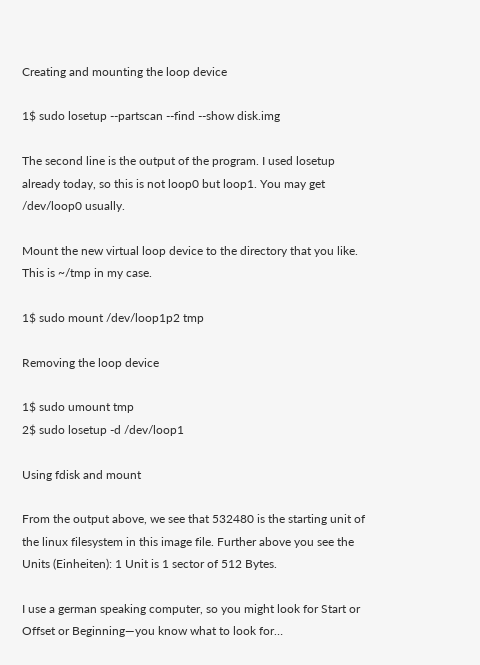Creating and mounting the loop device

1$ sudo losetup --partscan --find --show disk.img

The second line is the output of the program. I used losetup already today, so this is not loop0 but loop1. You may get /dev/loop0 usually.

Mount the new virtual loop device to the directory that you like. This is ~/tmp in my case.

1$ sudo mount /dev/loop1p2 tmp

Removing the loop device

1$ sudo umount tmp
2$ sudo losetup -d /dev/loop1

Using fdisk and mount

From the output above, we see that 532480 is the starting unit of the linux filesystem in this image file. Further above you see the Units (Einheiten): 1 Unit is 1 sector of 512 Bytes.

I use a german speaking computer, so you might look for Start or Offset or Beginning—you know what to look for…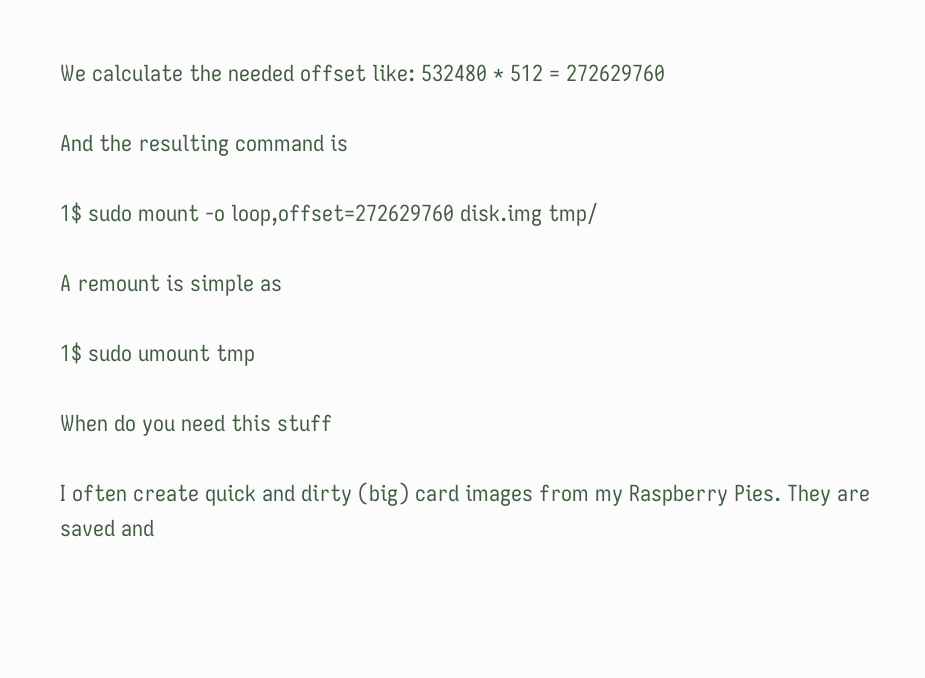We calculate the needed offset like: 532480 * 512 = 272629760

And the resulting command is

1$ sudo mount -o loop,offset=272629760 disk.img tmp/

A remount is simple as

1$ sudo umount tmp

When do you need this stuff

I often create quick and dirty (big) card images from my Raspberry Pies. They are saved and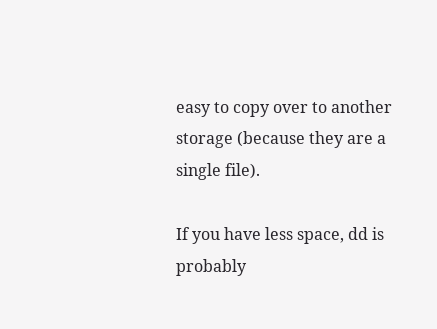easy to copy over to another storage (because they are a single file).

If you have less space, dd is probably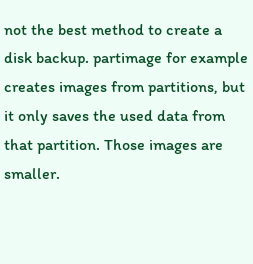not the best method to create a disk backup. partimage for example creates images from partitions, but it only saves the used data from that partition. Those images are smaller.